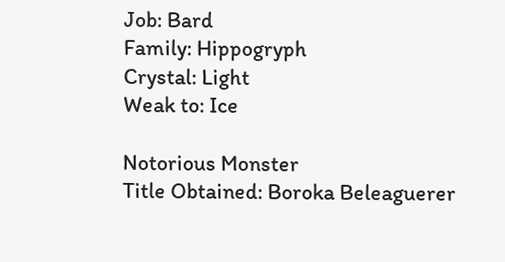Job: Bard
Family: Hippogryph
Crystal: Light
Weak to: Ice

Notorious Monster
Title Obtained: Boroka Beleaguerer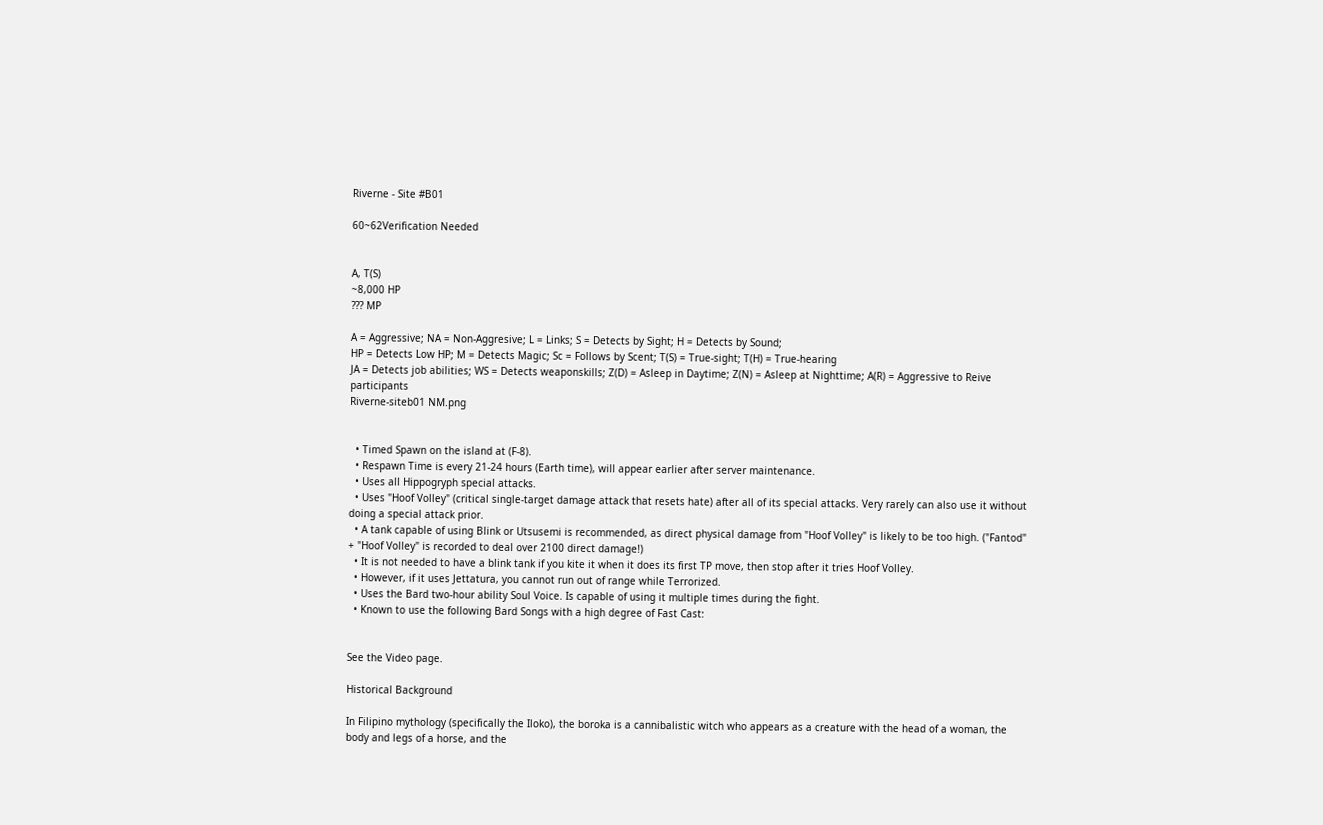Riverne - Site #B01

60~62Verification Needed


A, T(S)
~8,000 HP
??? MP

A = Aggressive; NA = Non-Aggresive; L = Links; S = Detects by Sight; H = Detects by Sound;
HP = Detects Low HP; M = Detects Magic; Sc = Follows by Scent; T(S) = True-sight; T(H) = True-hearing
JA = Detects job abilities; WS = Detects weaponskills; Z(D) = Asleep in Daytime; Z(N) = Asleep at Nighttime; A(R) = Aggressive to Reive participants
Riverne-siteb01 NM.png


  • Timed Spawn on the island at (F-8).
  • Respawn Time is every 21-24 hours (Earth time), will appear earlier after server maintenance.
  • Uses all Hippogryph special attacks.
  • Uses "Hoof Volley" (critical single-target damage attack that resets hate) after all of its special attacks. Very rarely can also use it without doing a special attack prior.
  • A tank capable of using Blink or Utsusemi is recommended, as direct physical damage from "Hoof Volley" is likely to be too high. ("Fantod" + "Hoof Volley" is recorded to deal over 2100 direct damage!)
  • It is not needed to have a blink tank if you kite it when it does its first TP move, then stop after it tries Hoof Volley.
  • However, if it uses Jettatura, you cannot run out of range while Terrorized.
  • Uses the Bard two-hour ability Soul Voice. Is capable of using it multiple times during the fight.
  • Known to use the following Bard Songs with a high degree of Fast Cast:


See the Video page.

Historical Background

In Filipino mythology (specifically the Iloko), the boroka is a cannibalistic witch who appears as a creature with the head of a woman, the body and legs of a horse, and the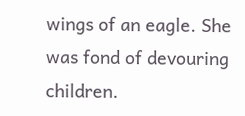wings of an eagle. She was fond of devouring children.